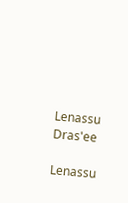Lenassu Dras'ee

Lenassu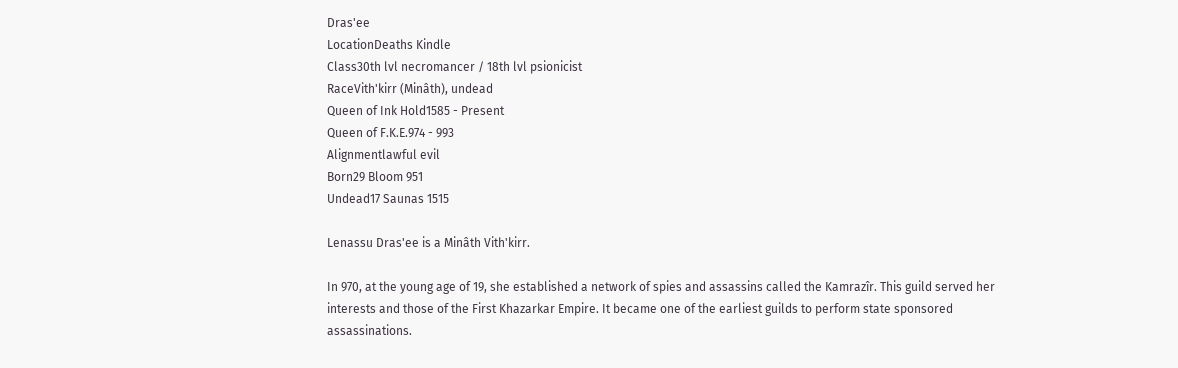Dras'ee
LocationDeaths Kindle
Class30th lvl necromancer / 18th lvl psionicist
RaceVith'kirr (Minâth), undead
Queen of Ink Hold1585 - Present
Queen of F.K.E.974 - 993
Alignmentlawful evil
Born29 Bloom 951
Undead17 Saunas 1515

Lenassu Dras'ee is a Minâth Vith'kirr.

In 970, at the young age of 19, she established a network of spies and assassins called the Kamrazîr. This guild served her interests and those of the First Khazarkar Empire. It became one of the earliest guilds to perform state sponsored assassinations.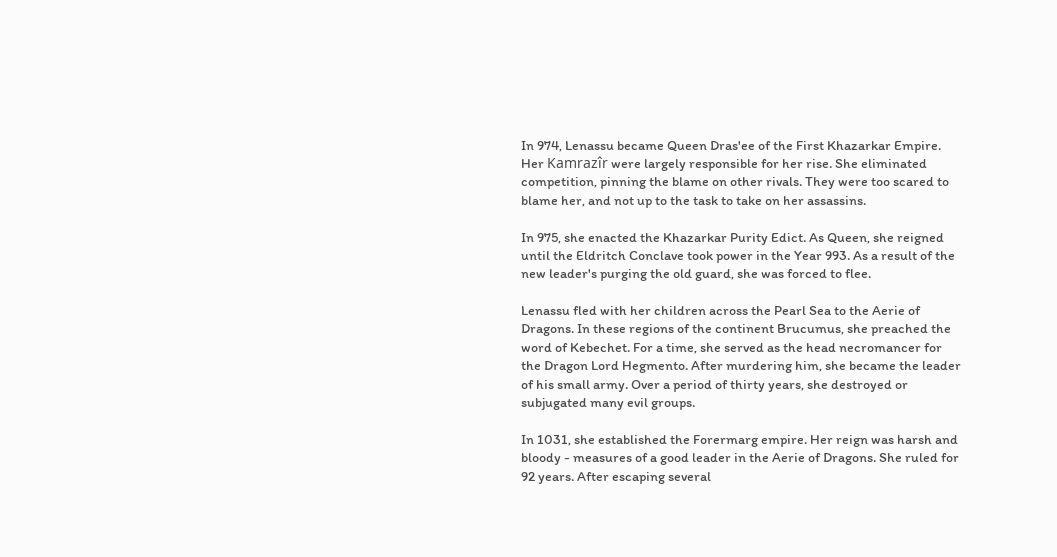In 974, Lenassu became Queen Dras'ee of the First Khazarkar Empire. Her Kamrazîr were largely responsible for her rise. She eliminated competition, pinning the blame on other rivals. They were too scared to blame her, and not up to the task to take on her assassins.

In 975, she enacted the Khazarkar Purity Edict. As Queen, she reigned until the Eldritch Conclave took power in the Year 993. As a result of the new leader's purging the old guard, she was forced to flee.

Lenassu fled with her children across the Pearl Sea to the Aerie of Dragons. In these regions of the continent Brucumus, she preached the word of Kebechet. For a time, she served as the head necromancer for the Dragon Lord Hegmento. After murdering him, she became the leader of his small army. Over a period of thirty years, she destroyed or subjugated many evil groups.

In 1031, she established the Forermarg empire. Her reign was harsh and bloody - measures of a good leader in the Aerie of Dragons. She ruled for 92 years. After escaping several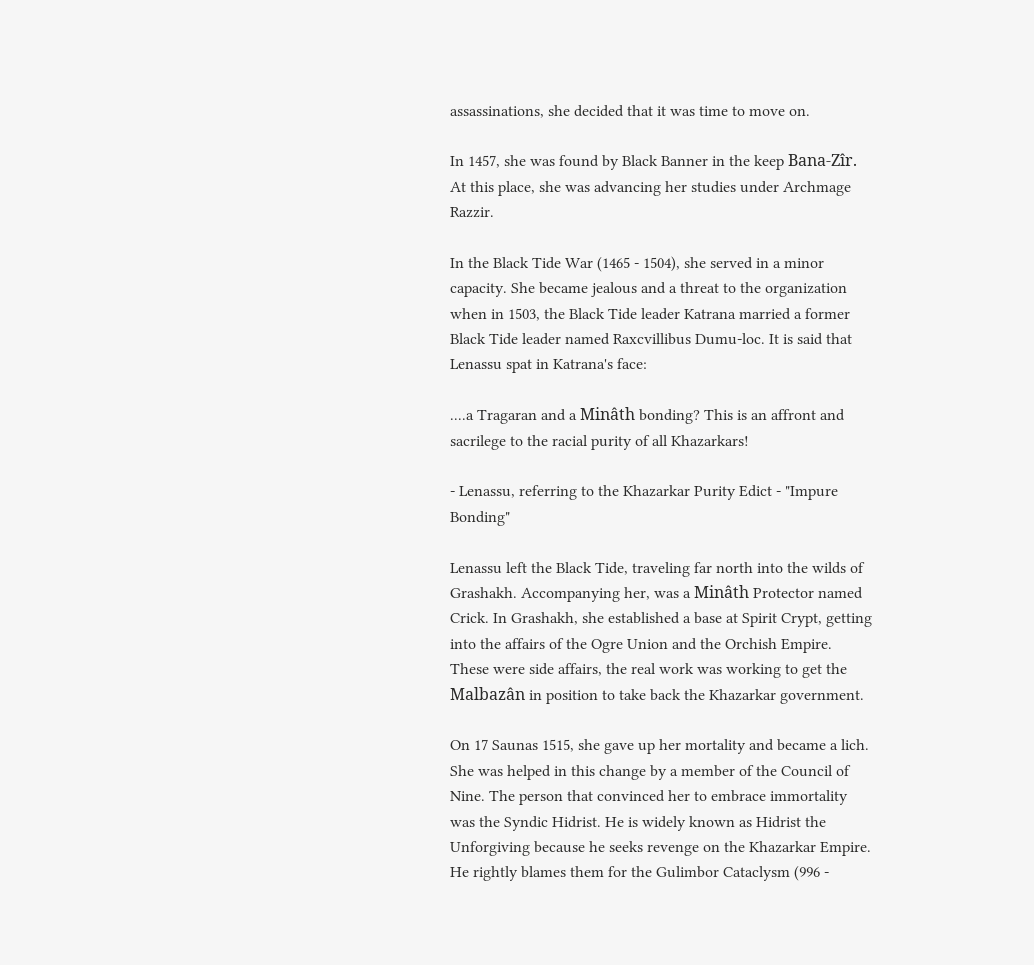assassinations, she decided that it was time to move on.

In 1457, she was found by Black Banner in the keep Bana-Zîr. At this place, she was advancing her studies under Archmage Razzir.

In the Black Tide War (1465 - 1504), she served in a minor capacity. She became jealous and a threat to the organization when in 1503, the Black Tide leader Katrana married a former Black Tide leader named Raxcvillibus Dumu-loc. It is said that Lenassu spat in Katrana's face:

....a Tragaran and a Minâth bonding? This is an affront and sacrilege to the racial purity of all Khazarkars!

- Lenassu, referring to the Khazarkar Purity Edict - "Impure Bonding"

Lenassu left the Black Tide, traveling far north into the wilds of Grashakh. Accompanying her, was a Minâth Protector named Crick. In Grashakh, she established a base at Spirit Crypt, getting into the affairs of the Ogre Union and the Orchish Empire. These were side affairs, the real work was working to get the Malbazân in position to take back the Khazarkar government.

On 17 Saunas 1515, she gave up her mortality and became a lich. She was helped in this change by a member of the Council of Nine. The person that convinced her to embrace immortality was the Syndic Hidrist. He is widely known as Hidrist the Unforgiving because he seeks revenge on the Khazarkar Empire. He rightly blames them for the Gulimbor Cataclysm (996 -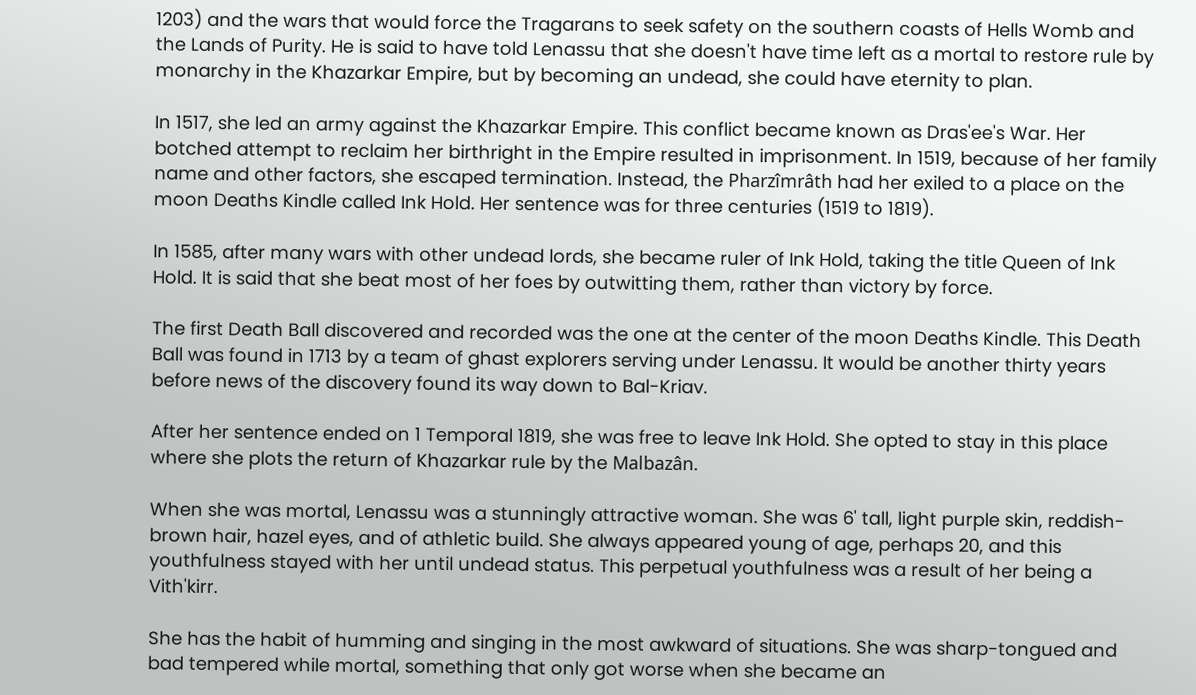1203) and the wars that would force the Tragarans to seek safety on the southern coasts of Hells Womb and the Lands of Purity. He is said to have told Lenassu that she doesn't have time left as a mortal to restore rule by monarchy in the Khazarkar Empire, but by becoming an undead, she could have eternity to plan.

In 1517, she led an army against the Khazarkar Empire. This conflict became known as Dras'ee's War. Her botched attempt to reclaim her birthright in the Empire resulted in imprisonment. In 1519, because of her family name and other factors, she escaped termination. Instead, the Pharzîmrâth had her exiled to a place on the moon Deaths Kindle called Ink Hold. Her sentence was for three centuries (1519 to 1819).

In 1585, after many wars with other undead lords, she became ruler of Ink Hold, taking the title Queen of Ink Hold. It is said that she beat most of her foes by outwitting them, rather than victory by force.

The first Death Ball discovered and recorded was the one at the center of the moon Deaths Kindle. This Death Ball was found in 1713 by a team of ghast explorers serving under Lenassu. It would be another thirty years before news of the discovery found its way down to Bal-Kriav.

After her sentence ended on 1 Temporal 1819, she was free to leave Ink Hold. She opted to stay in this place where she plots the return of Khazarkar rule by the Malbazân.

When she was mortal, Lenassu was a stunningly attractive woman. She was 6' tall, light purple skin, reddish-brown hair, hazel eyes, and of athletic build. She always appeared young of age, perhaps 20, and this youthfulness stayed with her until undead status. This perpetual youthfulness was a result of her being a Vith'kirr.

She has the habit of humming and singing in the most awkward of situations. She was sharp-tongued and bad tempered while mortal, something that only got worse when she became an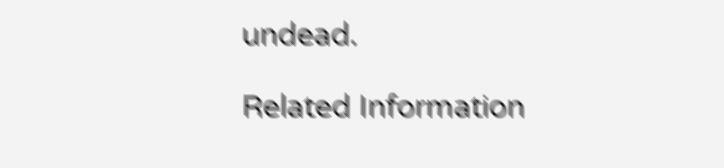undead.

Related Information